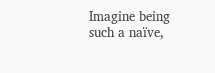Imagine being such a naïve,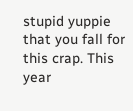stupid yuppie that you fall for this crap. This year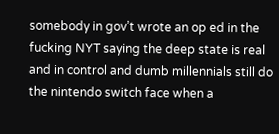somebody in gov’t wrote an op ed in the fucking NYT saying the deep state is real and in control and dumb millennials still do the nintendo switch face when a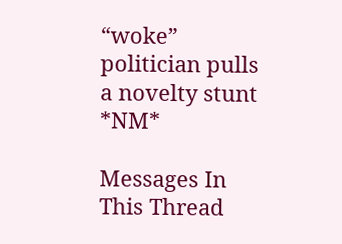“woke” politician pulls a novelty stunt *NM*

Messages In This Thread